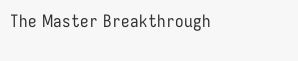The Master Breakthrough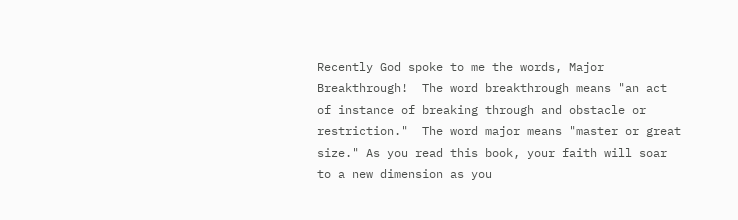Recently God spoke to me the words, Major Breakthrough!  The word breakthrough means "an act of instance of breaking through and obstacle or restriction."  The word major means "master or great size." As you read this book, your faith will soar to a new dimension as you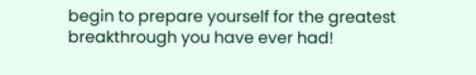begin to prepare yourself for the greatest breakthrough you have ever had!